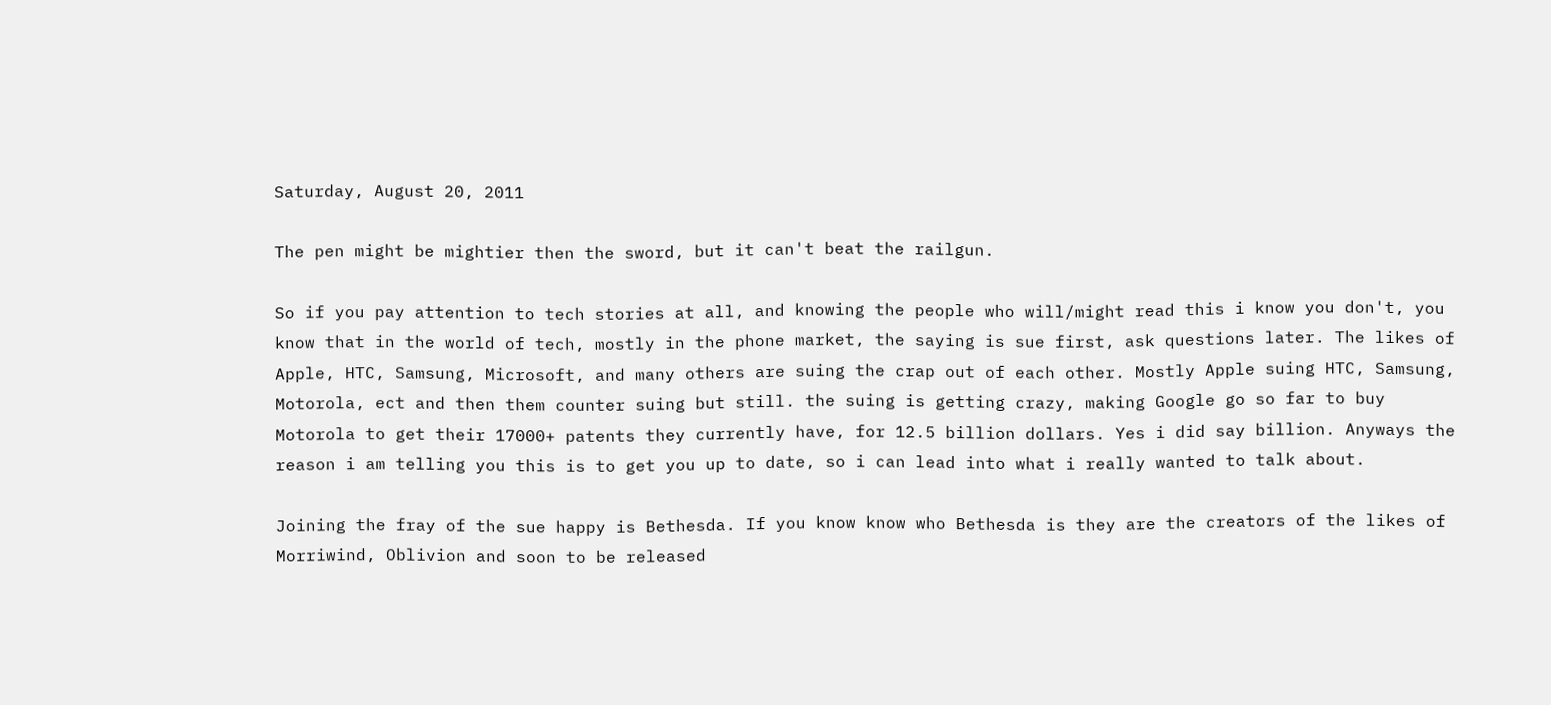Saturday, August 20, 2011

The pen might be mightier then the sword, but it can't beat the railgun.

So if you pay attention to tech stories at all, and knowing the people who will/might read this i know you don't, you know that in the world of tech, mostly in the phone market, the saying is sue first, ask questions later. The likes of Apple, HTC, Samsung, Microsoft, and many others are suing the crap out of each other. Mostly Apple suing HTC, Samsung, Motorola, ect and then them counter suing but still. the suing is getting crazy, making Google go so far to buy Motorola to get their 17000+ patents they currently have, for 12.5 billion dollars. Yes i did say billion. Anyways the reason i am telling you this is to get you up to date, so i can lead into what i really wanted to talk about.

Joining the fray of the sue happy is Bethesda. If you know know who Bethesda is they are the creators of the likes of Morriwind, Oblivion and soon to be released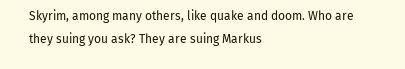Skyrim, among many others, like quake and doom. Who are they suing you ask? They are suing Markus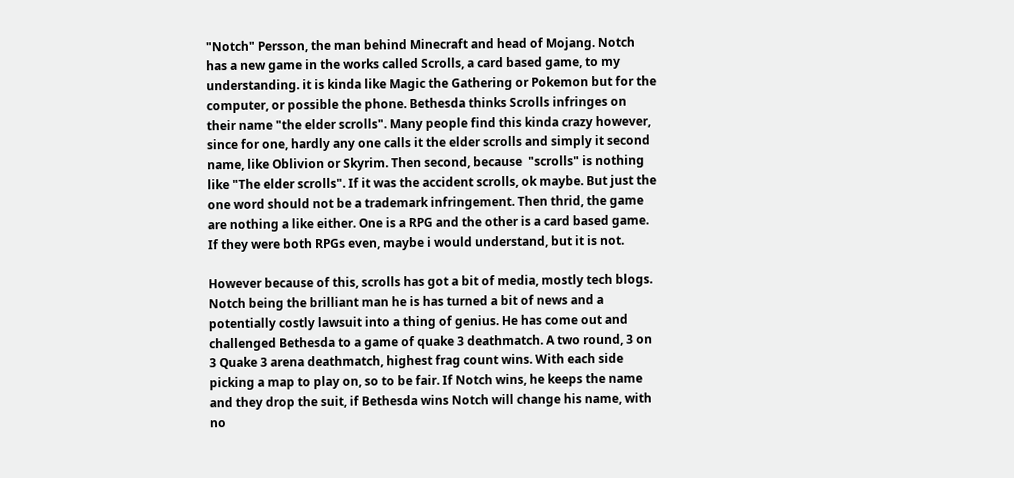"Notch" Persson, the man behind Minecraft and head of Mojang. Notch has a new game in the works called Scrolls, a card based game, to my understanding. it is kinda like Magic the Gathering or Pokemon but for the computer, or possible the phone. Bethesda thinks Scrolls infringes on their name "the elder scrolls". Many people find this kinda crazy however, since for one, hardly any one calls it the elder scrolls and simply it second name, like Oblivion or Skyrim. Then second, because  "scrolls" is nothing like "The elder scrolls". If it was the accident scrolls, ok maybe. But just the one word should not be a trademark infringement. Then thrid, the game are nothing a like either. One is a RPG and the other is a card based game. If they were both RPGs even, maybe i would understand, but it is not.

However because of this, scrolls has got a bit of media, mostly tech blogs. Notch being the brilliant man he is has turned a bit of news and a potentially costly lawsuit into a thing of genius. He has come out and challenged Bethesda to a game of quake 3 deathmatch. A two round, 3 on 3 Quake 3 arena deathmatch, highest frag count wins. With each side picking a map to play on, so to be fair. If Notch wins, he keeps the name and they drop the suit, if Bethesda wins Notch will change his name, with no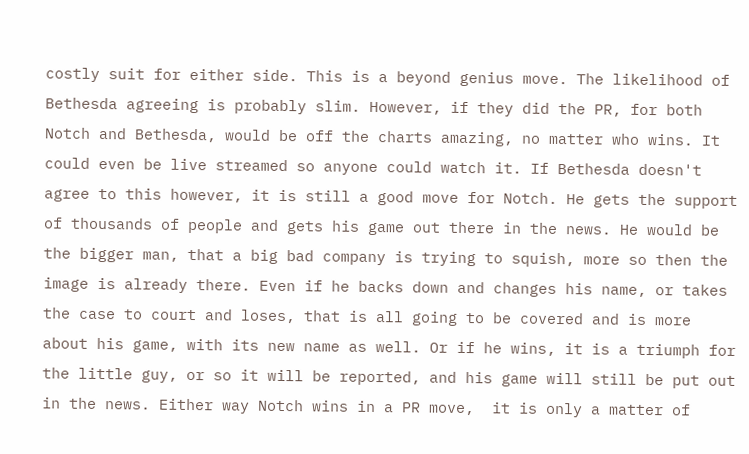costly suit for either side. This is a beyond genius move. The likelihood of Bethesda agreeing is probably slim. However, if they did the PR, for both Notch and Bethesda, would be off the charts amazing, no matter who wins. It could even be live streamed so anyone could watch it. If Bethesda doesn't agree to this however, it is still a good move for Notch. He gets the support of thousands of people and gets his game out there in the news. He would be the bigger man, that a big bad company is trying to squish, more so then the image is already there. Even if he backs down and changes his name, or takes the case to court and loses, that is all going to be covered and is more about his game, with its new name as well. Or if he wins, it is a triumph for the little guy, or so it will be reported, and his game will still be put out in the news. Either way Notch wins in a PR move,  it is only a matter of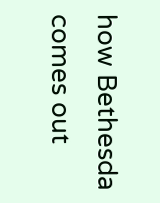how Bethesda comes out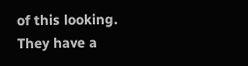of this looking. They have a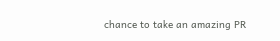chance to take an amazing PR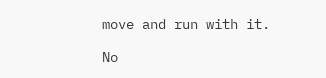move and run with it.

No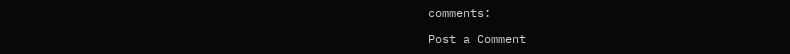comments:

Post a Comment